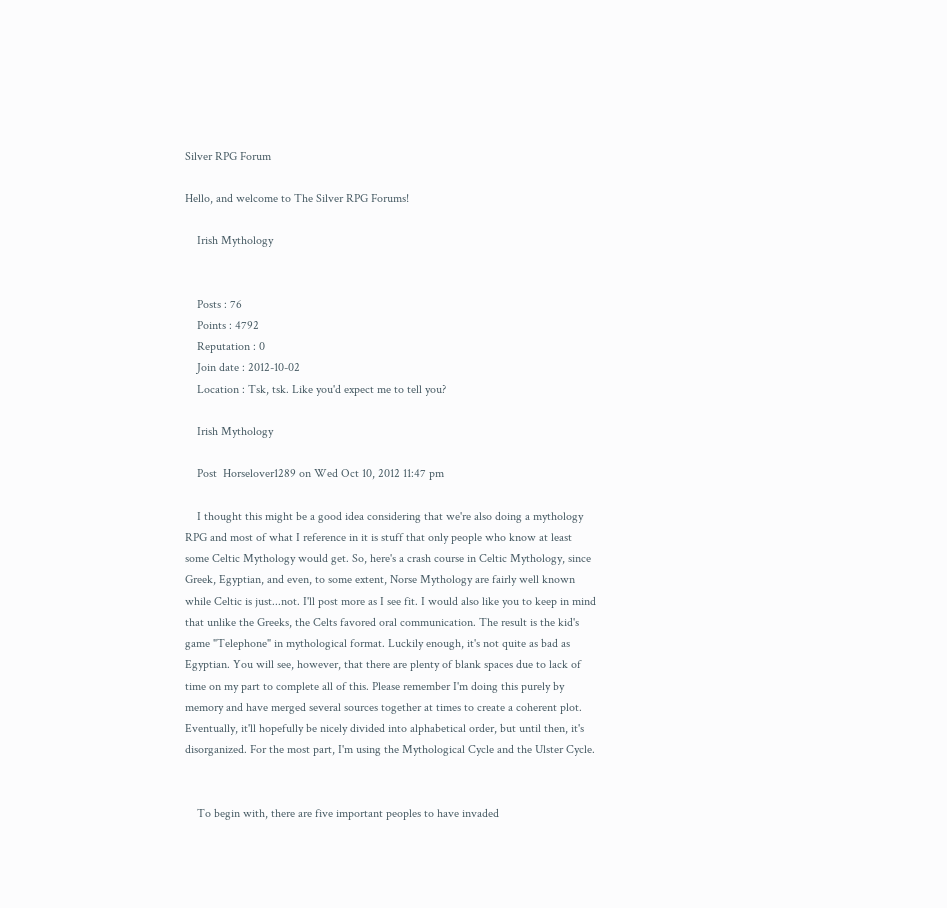Silver RPG Forum

Hello, and welcome to The Silver RPG Forums!

    Irish Mythology


    Posts : 76
    Points : 4792
    Reputation : 0
    Join date : 2012-10-02
    Location : Tsk, tsk. Like you'd expect me to tell you?

    Irish Mythology

    Post  Horselover1289 on Wed Oct 10, 2012 11:47 pm

    I thought this might be a good idea considering that we're also doing a mythology RPG and most of what I reference in it is stuff that only people who know at least some Celtic Mythology would get. So, here's a crash course in Celtic Mythology, since Greek, Egyptian, and even, to some extent, Norse Mythology are fairly well known while Celtic is just...not. I'll post more as I see fit. I would also like you to keep in mind that unlike the Greeks, the Celts favored oral communication. The result is the kid's game "Telephone" in mythological format. Luckily enough, it's not quite as bad as Egyptian. You will see, however, that there are plenty of blank spaces due to lack of time on my part to complete all of this. Please remember I'm doing this purely by memory and have merged several sources together at times to create a coherent plot. Eventually, it'll hopefully be nicely divided into alphabetical order, but until then, it's disorganized. For the most part, I'm using the Mythological Cycle and the Ulster Cycle.


    To begin with, there are five important peoples to have invaded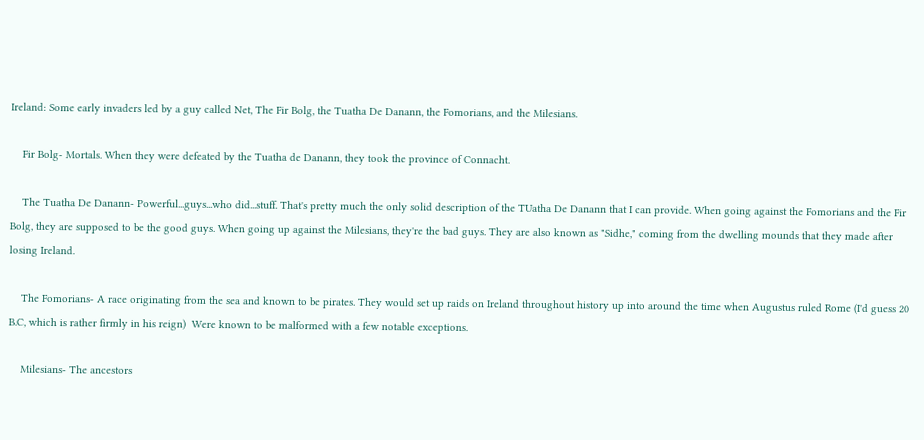Ireland: Some early invaders led by a guy called Net, The Fir Bolg, the Tuatha De Danann, the Fomorians, and the Milesians.

    Fir Bolg- Mortals. When they were defeated by the Tuatha de Danann, they took the province of Connacht.

    The Tuatha De Danann- Powerful...guys...who did...stuff. That's pretty much the only solid description of the TUatha De Danann that I can provide. When going against the Fomorians and the Fir Bolg, they are supposed to be the good guys. When going up against the Milesians, they're the bad guys. They are also known as "Sidhe," coming from the dwelling mounds that they made after losing Ireland.

    The Fomorians- A race originating from the sea and known to be pirates. They would set up raids on Ireland throughout history up into around the time when Augustus ruled Rome (I'd guess 20 B.C, which is rather firmly in his reign)  Were known to be malformed with a few notable exceptions.

    Milesians- The ancestors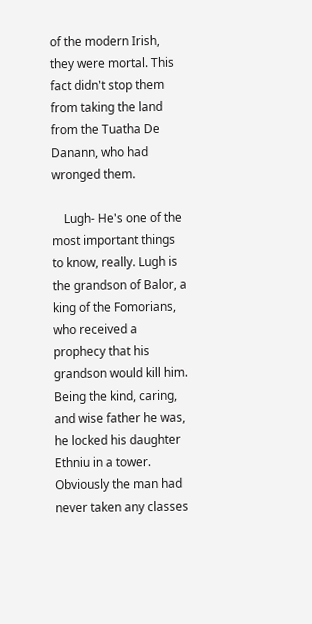of the modern Irish, they were mortal. This fact didn't stop them from taking the land from the Tuatha De Danann, who had wronged them.

    Lugh- He's one of the most important things to know, really. Lugh is the grandson of Balor, a king of the Fomorians, who received a prophecy that his grandson would kill him. Being the kind, caring, and wise father he was, he locked his daughter Ethniu in a tower. Obviously the man had never taken any classes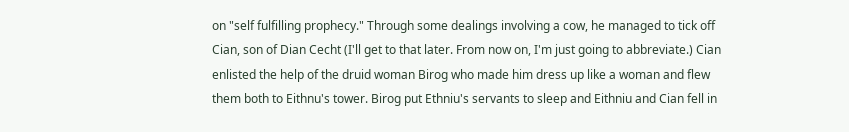on "self fulfilling prophecy." Through some dealings involving a cow, he managed to tick off Cian, son of Dian Cecht (I'll get to that later. From now on, I'm just going to abbreviate.) Cian enlisted the help of the druid woman Birog who made him dress up like a woman and flew them both to Eithnu's tower. Birog put Ethniu's servants to sleep and Eithniu and Cian fell in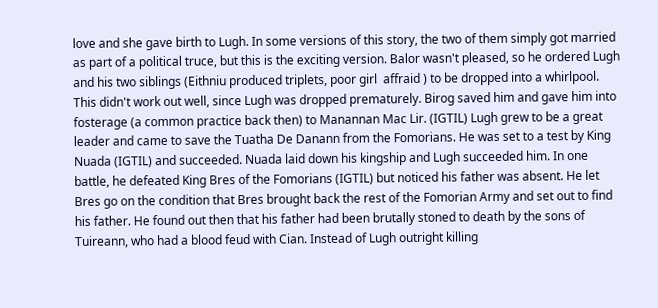love and she gave birth to Lugh. In some versions of this story, the two of them simply got married as part of a political truce, but this is the exciting version. Balor wasn't pleased, so he ordered Lugh and his two siblings (Eithniu produced triplets, poor girl  affraid ) to be dropped into a whirlpool. This didn't work out well, since Lugh was dropped prematurely. Birog saved him and gave him into fosterage (a common practice back then) to Manannan Mac Lir. (IGTIL) Lugh grew to be a great leader and came to save the Tuatha De Danann from the Fomorians. He was set to a test by King Nuada (IGTIL) and succeeded. Nuada laid down his kingship and Lugh succeeded him. In one battle, he defeated King Bres of the Fomorians (IGTIL) but noticed his father was absent. He let Bres go on the condition that Bres brought back the rest of the Fomorian Army and set out to find his father. He found out then that his father had been brutally stoned to death by the sons of Tuireann, who had a blood feud with Cian. Instead of Lugh outright killing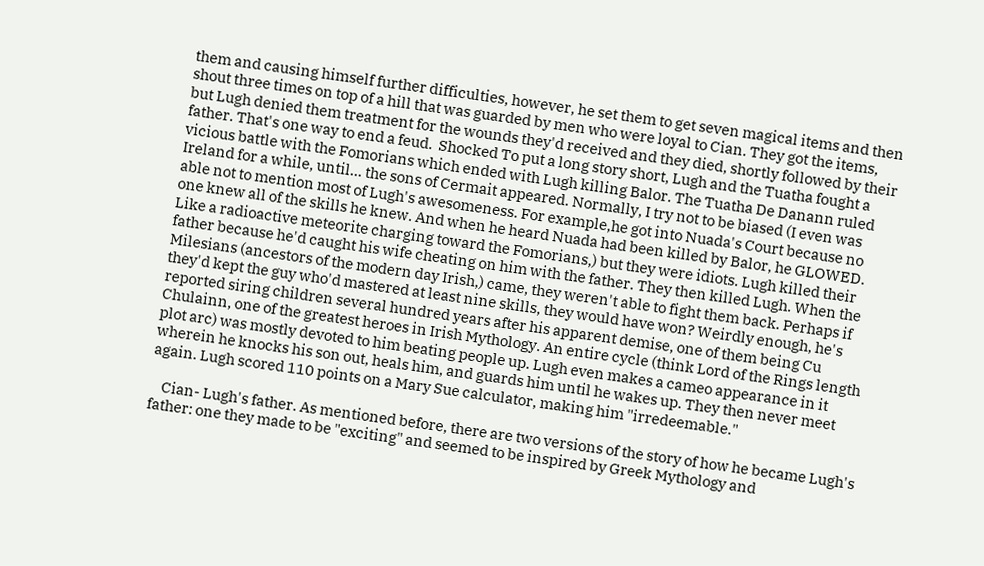them and causing himself further difficulties, however, he set them to get seven magical items and then shout three times on top of a hill that was guarded by men who were loyal to Cian. They got the items, but Lugh denied them treatment for the wounds they'd received and they died, shortly followed by their father. That's one way to end a feud.  Shocked To put a long story short, Lugh and the Tuatha fought a vicious battle with the Fomorians which ended with Lugh killing Balor. The Tuatha De Danann ruled Ireland for a while, until... the sons of Cermait appeared. Normally, I try not to be biased (I even was able not to mention most of Lugh's awesomeness. For example,he got into Nuada's Court because no one knew all of the skills he knew. And when he heard Nuada had been killed by Balor, he GLOWED. Like a radioactive meteorite charging toward the Fomorians,) but they were idiots. Lugh killed their father because he'd caught his wife cheating on him with the father. They then killed Lugh. When the Milesians (ancestors of the modern day Irish,) came, they weren't able to fight them back. Perhaps if they'd kept the guy who'd mastered at least nine skills, they would have won? Weirdly enough, he's reported siring children several hundred years after his apparent demise, one of them being Cu Chulainn, one of the greatest heroes in Irish Mythology. An entire cycle (think Lord of the Rings length plot arc) was mostly devoted to him beating people up. Lugh even makes a cameo appearance in it wherein he knocks his son out, heals him, and guards him until he wakes up. They then never meet again. Lugh scored 110 points on a Mary Sue calculator, making him "irredeemable."

    Cian- Lugh's father. As mentioned before, there are two versions of the story of how he became Lugh's father: one they made to be "exciting" and seemed to be inspired by Greek Mythology and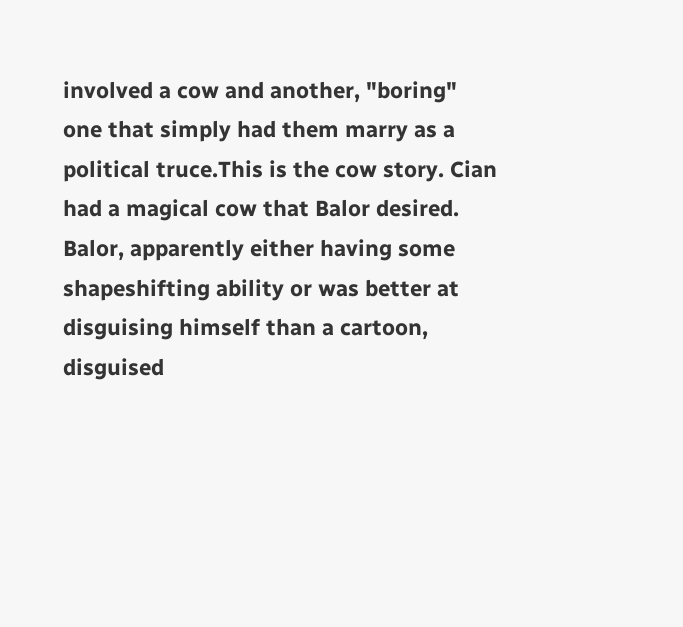involved a cow and another, "boring" one that simply had them marry as a political truce.This is the cow story. Cian had a magical cow that Balor desired. Balor, apparently either having some shapeshifting ability or was better at disguising himself than a cartoon, disguised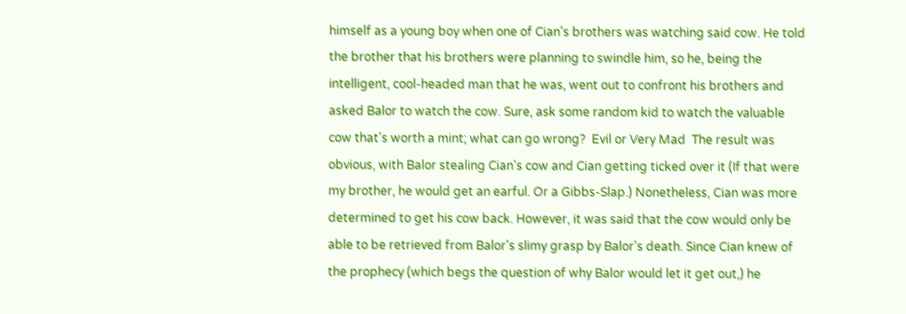himself as a young boy when one of Cian's brothers was watching said cow. He told the brother that his brothers were planning to swindle him, so he, being the intelligent, cool-headed man that he was, went out to confront his brothers and asked Balor to watch the cow. Sure, ask some random kid to watch the valuable cow that's worth a mint; what can go wrong?  Evil or Very Mad  The result was obvious, with Balor stealing Cian's cow and Cian getting ticked over it (If that were my brother, he would get an earful. Or a Gibbs-Slap.) Nonetheless, Cian was more determined to get his cow back. However, it was said that the cow would only be able to be retrieved from Balor's slimy grasp by Balor's death. Since Cian knew of the prophecy (which begs the question of why Balor would let it get out,) he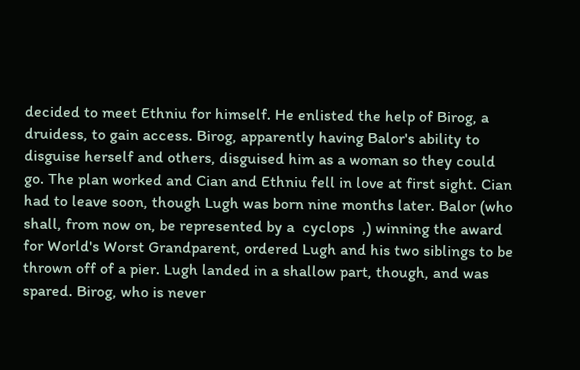decided to meet Ethniu for himself. He enlisted the help of Birog, a druidess, to gain access. Birog, apparently having Balor's ability to disguise herself and others, disguised him as a woman so they could go. The plan worked and Cian and Ethniu fell in love at first sight. Cian had to leave soon, though Lugh was born nine months later. Balor (who shall, from now on, be represented by a  cyclops  ,) winning the award for World's Worst Grandparent, ordered Lugh and his two siblings to be thrown off of a pier. Lugh landed in a shallow part, though, and was spared. Birog, who is never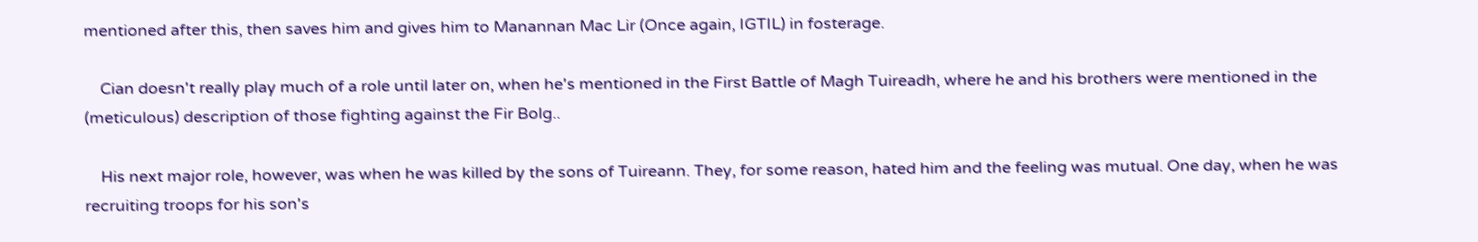mentioned after this, then saves him and gives him to Manannan Mac Lir (Once again, IGTIL) in fosterage.

    Cian doesn't really play much of a role until later on, when he's mentioned in the First Battle of Magh Tuireadh, where he and his brothers were mentioned in the (meticulous) description of those fighting against the Fir Bolg..

    His next major role, however, was when he was killed by the sons of Tuireann. They, for some reason, hated him and the feeling was mutual. One day, when he was recruiting troops for his son's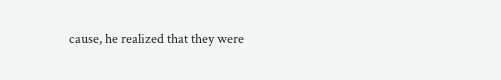cause, he realized that they were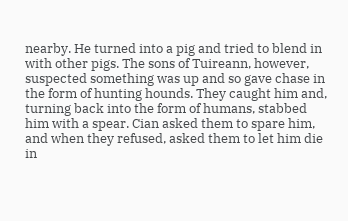nearby. He turned into a pig and tried to blend in with other pigs. The sons of Tuireann, however, suspected something was up and so gave chase in the form of hunting hounds. They caught him and, turning back into the form of humans, stabbed him with a spear. Cian asked them to spare him, and when they refused, asked them to let him die in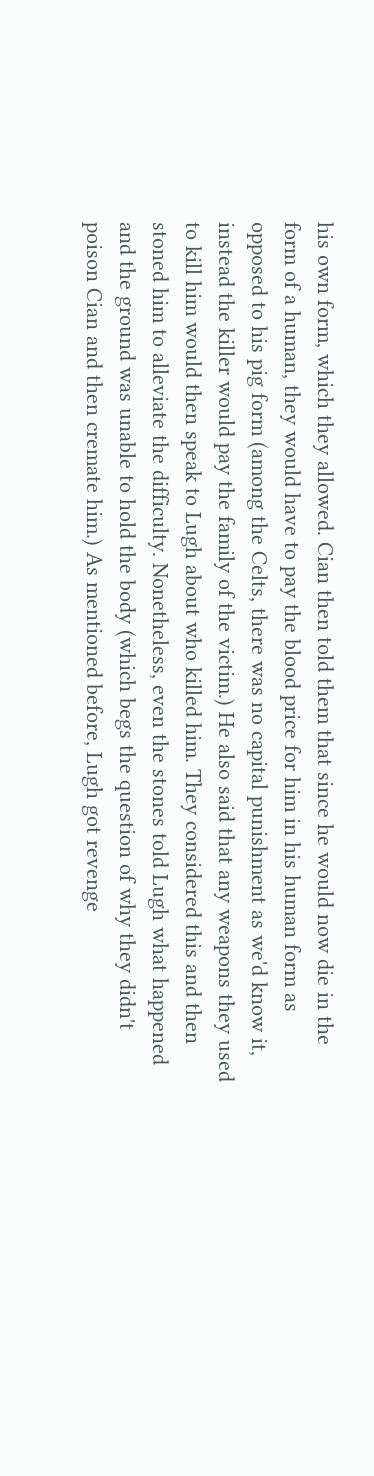his own form, which they allowed. Cian then told them that since he would now die in the form of a human, they would have to pay the blood price for him in his human form as opposed to his pig form (among the Celts, there was no capital punishment as we'd know it, instead the killer would pay the family of the victim.) He also said that any weapons they used to kill him would then speak to Lugh about who killed him. They considered this and then stoned him to alleviate the difficulty. Nonetheless, even the stones told Lugh what happened and the ground was unable to hold the body (which begs the question of why they didn't poison Cian and then cremate him.) As mentioned before, Lugh got revenge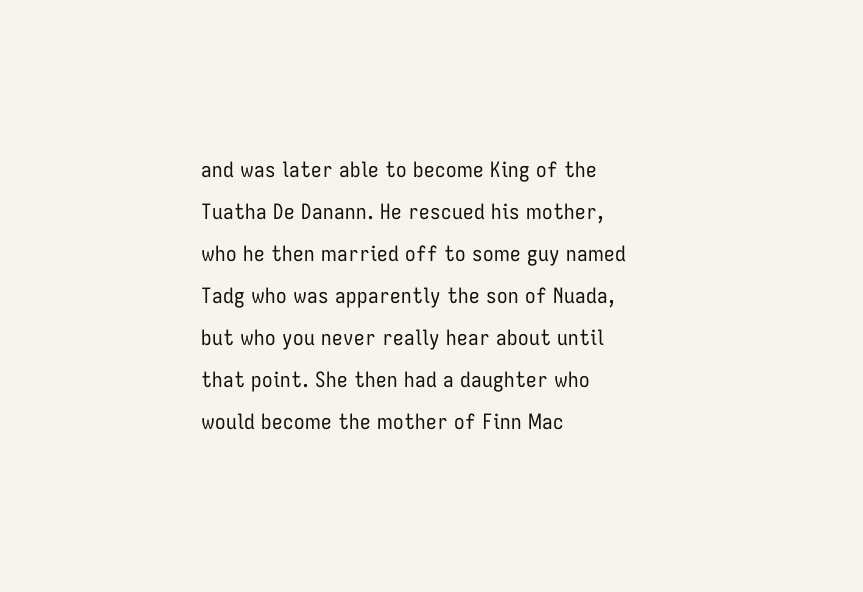and was later able to become King of the Tuatha De Danann. He rescued his mother, who he then married off to some guy named Tadg who was apparently the son of Nuada, but who you never really hear about until that point. She then had a daughter who would become the mother of Finn Mac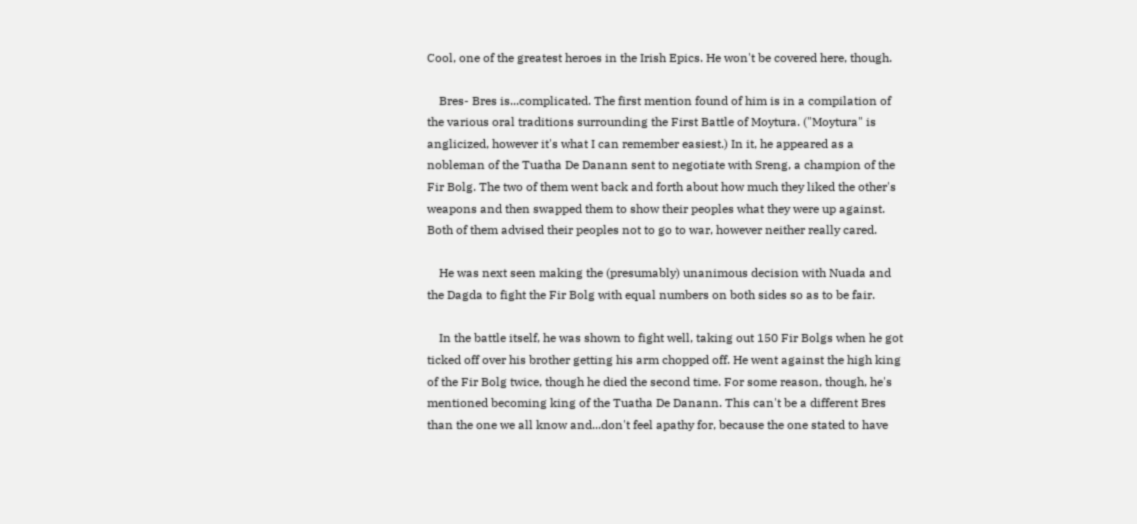Cool, one of the greatest heroes in the Irish Epics. He won't be covered here, though.

    Bres- Bres is...complicated. The first mention found of him is in a compilation of the various oral traditions surrounding the First Battle of Moytura. ("Moytura" is anglicized, however it's what I can remember easiest.) In it, he appeared as a nobleman of the Tuatha De Danann sent to negotiate with Sreng, a champion of the Fir Bolg. The two of them went back and forth about how much they liked the other's weapons and then swapped them to show their peoples what they were up against. Both of them advised their peoples not to go to war, however neither really cared.

    He was next seen making the (presumably) unanimous decision with Nuada and the Dagda to fight the Fir Bolg with equal numbers on both sides so as to be fair.

    In the battle itself, he was shown to fight well, taking out 150 Fir Bolgs when he got ticked off over his brother getting his arm chopped off. He went against the high king of the Fir Bolg twice, though he died the second time. For some reason, though, he's mentioned becoming king of the Tuatha De Danann. This can't be a different Bres than the one we all know and...don't feel apathy for, because the one stated to have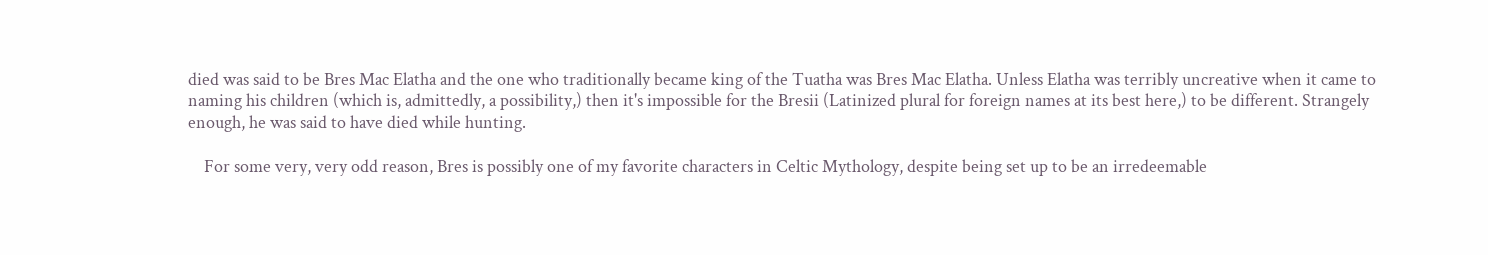died was said to be Bres Mac Elatha and the one who traditionally became king of the Tuatha was Bres Mac Elatha. Unless Elatha was terribly uncreative when it came to naming his children (which is, admittedly, a possibility,) then it's impossible for the Bresii (Latinized plural for foreign names at its best here,) to be different. Strangely enough, he was said to have died while hunting.

    For some very, very odd reason, Bres is possibly one of my favorite characters in Celtic Mythology, despite being set up to be an irredeemable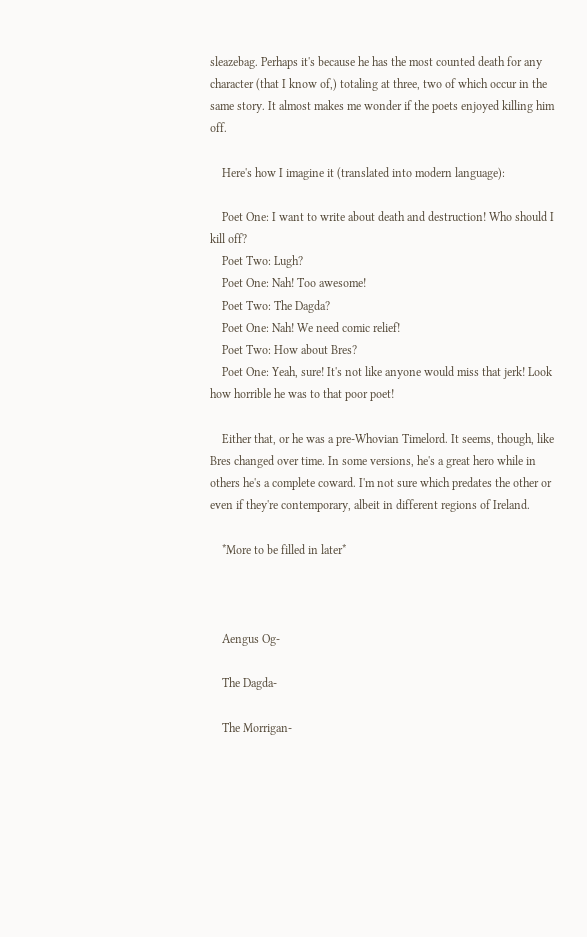sleazebag. Perhaps it's because he has the most counted death for any character (that I know of,) totaling at three, two of which occur in the same story. It almost makes me wonder if the poets enjoyed killing him off.

    Here's how I imagine it (translated into modern language):

    Poet One: I want to write about death and destruction! Who should I kill off?
    Poet Two: Lugh?
    Poet One: Nah! Too awesome!
    Poet Two: The Dagda?
    Poet One: Nah! We need comic relief!
    Poet Two: How about Bres?
    Poet One: Yeah, sure! It's not like anyone would miss that jerk! Look how horrible he was to that poor poet!

    Either that, or he was a pre-Whovian Timelord. It seems, though, like Bres changed over time. In some versions, he's a great hero while in others he's a complete coward. I'm not sure which predates the other or even if they're contemporary, albeit in different regions of Ireland.

    *More to be filled in later*



    Aengus Og-

    The Dagda-

    The Morrigan-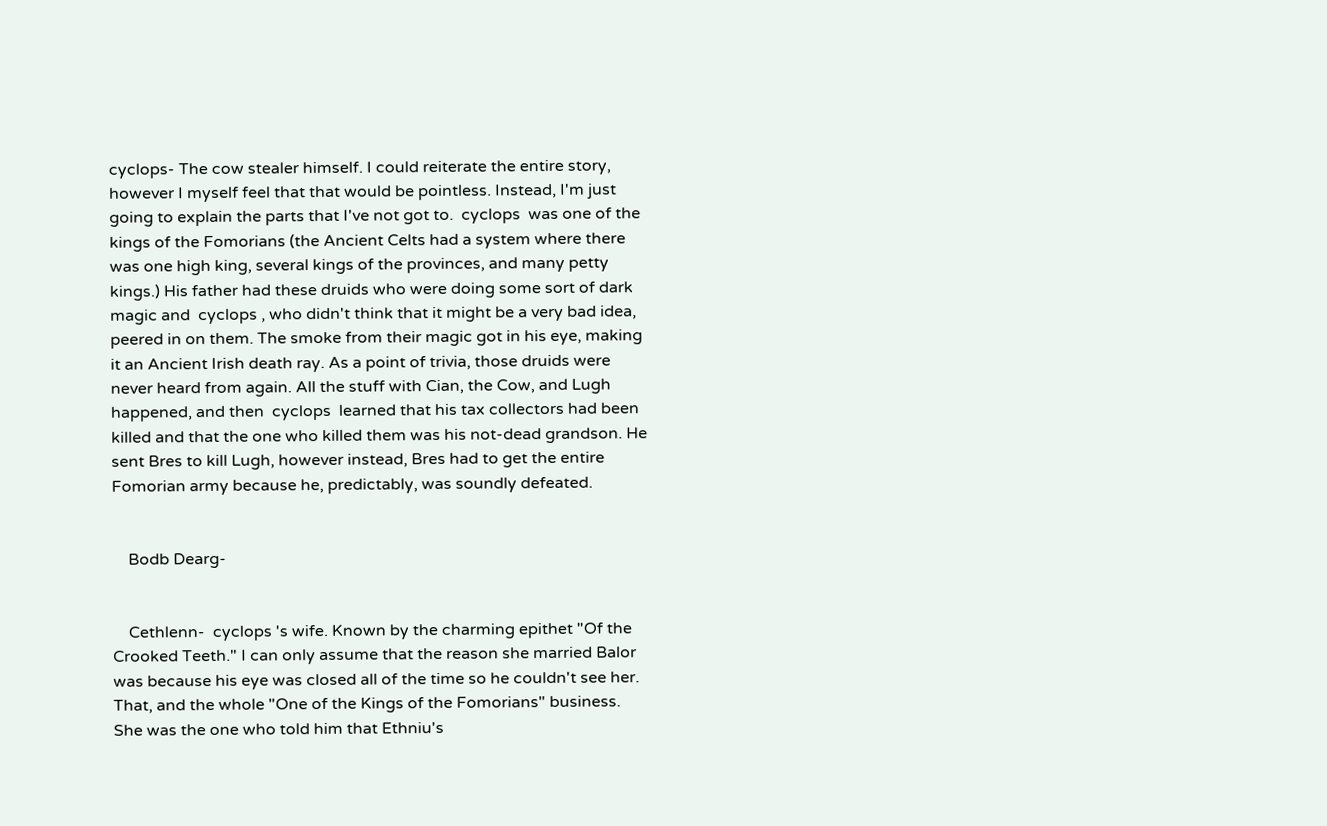cyclops- The cow stealer himself. I could reiterate the entire story, however I myself feel that that would be pointless. Instead, I'm just going to explain the parts that I've not got to.  cyclops  was one of the kings of the Fomorians (the Ancient Celts had a system where there was one high king, several kings of the provinces, and many petty kings.) His father had these druids who were doing some sort of dark magic and  cyclops , who didn't think that it might be a very bad idea, peered in on them. The smoke from their magic got in his eye, making it an Ancient Irish death ray. As a point of trivia, those druids were never heard from again. All the stuff with Cian, the Cow, and Lugh happened, and then  cyclops  learned that his tax collectors had been killed and that the one who killed them was his not-dead grandson. He sent Bres to kill Lugh, however instead, Bres had to get the entire Fomorian army because he, predictably, was soundly defeated.


    Bodb Dearg-


    Cethlenn-  cyclops 's wife. Known by the charming epithet "Of the Crooked Teeth." I can only assume that the reason she married Balor was because his eye was closed all of the time so he couldn't see her. That, and the whole "One of the Kings of the Fomorians" business. She was the one who told him that Ethniu's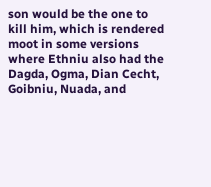son would be the one to kill him, which is rendered moot in some versions where Ethniu also had the Dagda, Ogma, Dian Cecht, Goibniu, Nuada, and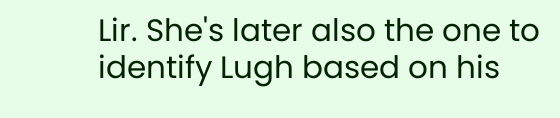Lir. She's later also the one to identify Lugh based on his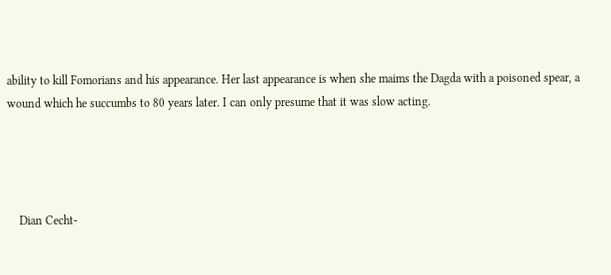ability to kill Fomorians and his appearance. Her last appearance is when she maims the Dagda with a poisoned spear, a wound which he succumbs to 80 years later. I can only presume that it was slow acting.




    Dian Cecht-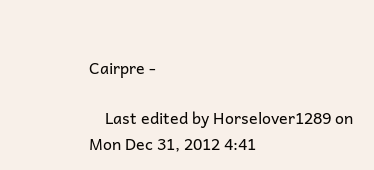Cairpre -

    Last edited by Horselover1289 on Mon Dec 31, 2012 4:41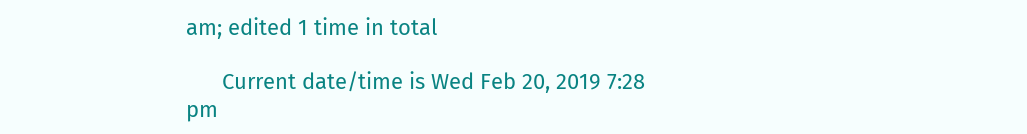am; edited 1 time in total

      Current date/time is Wed Feb 20, 2019 7:28 pm